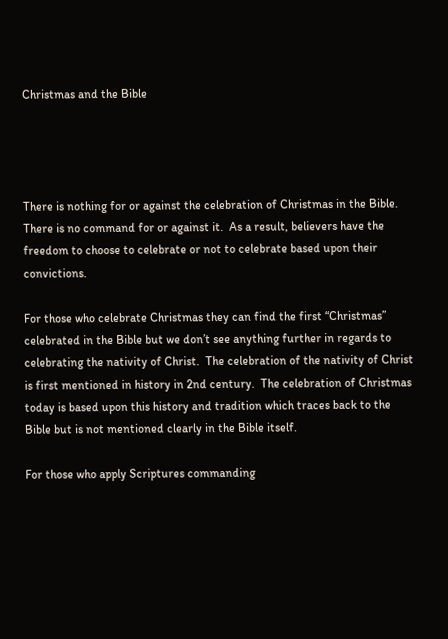Christmas and the Bible




There is nothing for or against the celebration of Christmas in the Bible.  There is no command for or against it.  As a result, believers have the freedom to choose to celebrate or not to celebrate based upon their convictions.

For those who celebrate Christmas they can find the first “Christmas” celebrated in the Bible but we don’t see anything further in regards to celebrating the nativity of Christ.  The celebration of the nativity of Christ is first mentioned in history in 2nd century.  The celebration of Christmas today is based upon this history and tradition which traces back to the Bible but is not mentioned clearly in the Bible itself.

For those who apply Scriptures commanding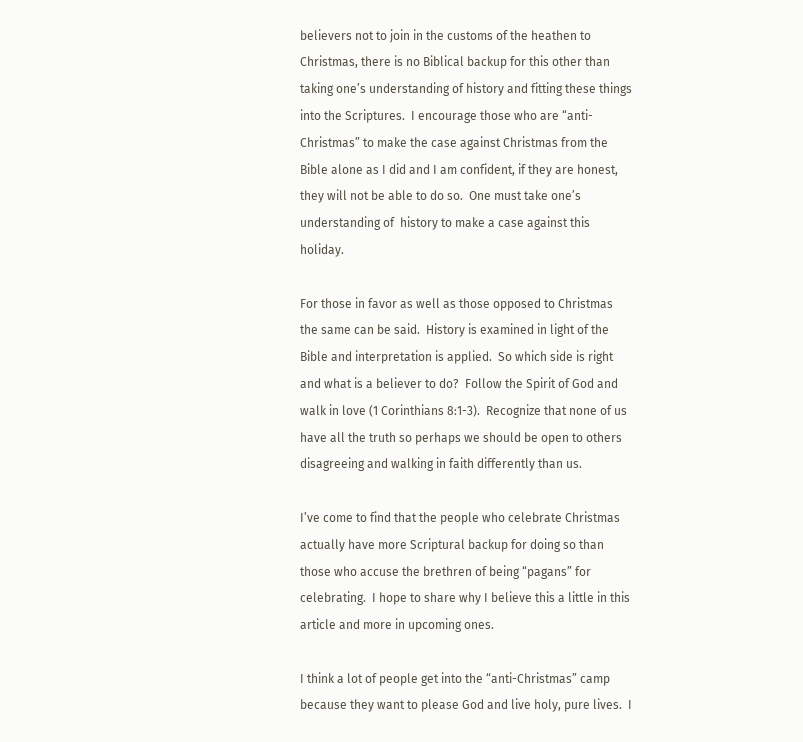believers not to join in the customs of the heathen to Christmas, there is no Biblical backup for this other than taking one’s understanding of history and fitting these things into the Scriptures.  I encourage those who are “anti-Christmas” to make the case against Christmas from the Bible alone as I did and I am confident, if they are honest, they will not be able to do so.  One must take one’s understanding of  history to make a case against this holiday.

For those in favor as well as those opposed to Christmas the same can be said.  History is examined in light of the Bible and interpretation is applied.  So which side is right and what is a believer to do?  Follow the Spirit of God and walk in love (1 Corinthians 8:1-3).  Recognize that none of us have all the truth so perhaps we should be open to others disagreeing and walking in faith differently than us.

I’ve come to find that the people who celebrate Christmas actually have more Scriptural backup for doing so than those who accuse the brethren of being “pagans” for celebrating.  I hope to share why I believe this a little in this article and more in upcoming ones.

I think a lot of people get into the “anti-Christmas” camp because they want to please God and live holy, pure lives.  I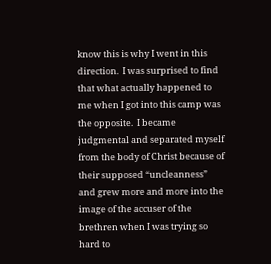know this is why I went in this direction.  I was surprised to find that what actually happened to me when I got into this camp was the opposite.  I became judgmental and separated myself from the body of Christ because of their supposed “uncleanness” and grew more and more into the image of the accuser of the brethren when I was trying so hard to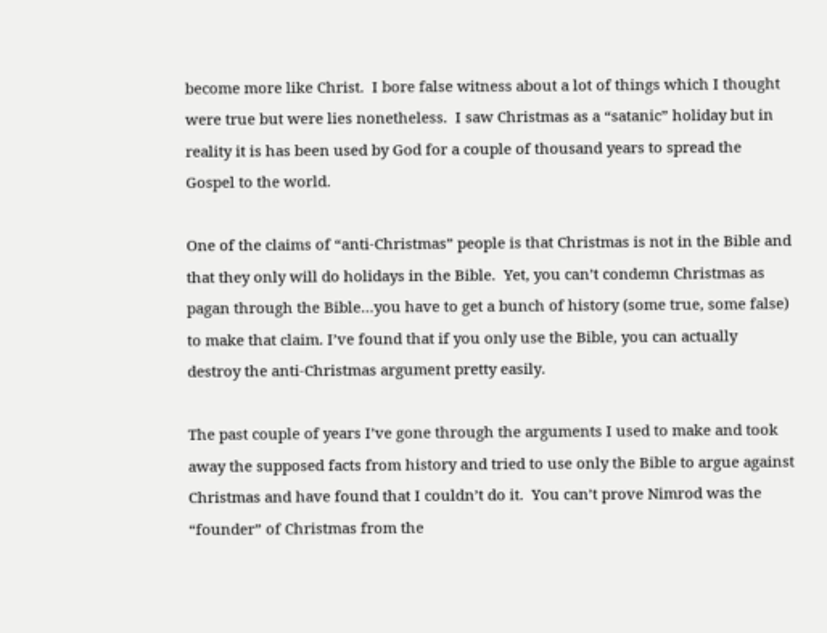become more like Christ.  I bore false witness about a lot of things which I thought were true but were lies nonetheless.  I saw Christmas as a “satanic” holiday but in reality it is has been used by God for a couple of thousand years to spread the Gospel to the world.

One of the claims of “anti-Christmas” people is that Christmas is not in the Bible and that they only will do holidays in the Bible.  Yet, you can’t condemn Christmas as pagan through the Bible…you have to get a bunch of history (some true, some false) to make that claim. I’ve found that if you only use the Bible, you can actually destroy the anti-Christmas argument pretty easily.

The past couple of years I’ve gone through the arguments I used to make and took away the supposed facts from history and tried to use only the Bible to argue against Christmas and have found that I couldn’t do it.  You can’t prove Nimrod was the “founder” of Christmas from the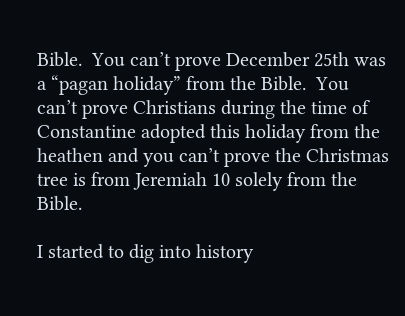Bible.  You can’t prove December 25th was a “pagan holiday” from the Bible.  You can’t prove Christians during the time of Constantine adopted this holiday from the heathen and you can’t prove the Christmas tree is from Jeremiah 10 solely from the Bible.

I started to dig into history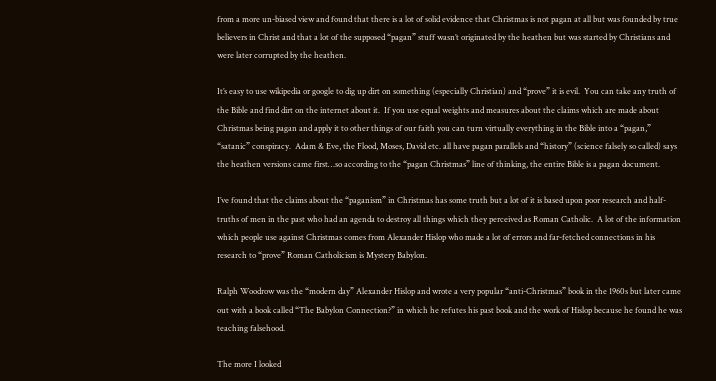from a more un-biased view and found that there is a lot of solid evidence that Christmas is not pagan at all but was founded by true believers in Christ and that a lot of the supposed “pagan” stuff wasn’t originated by the heathen but was started by Christians and were later corrupted by the heathen.

It’s easy to use wikipedia or google to dig up dirt on something (especially Christian) and “prove” it is evil.  You can take any truth of the Bible and find dirt on the internet about it.  If you use equal weights and measures about the claims which are made about Christmas being pagan and apply it to other things of our faith you can turn virtually everything in the Bible into a “pagan,” “satanic” conspiracy.  Adam & Eve, the Flood, Moses, David etc. all have pagan parallels and “history” (science falsely so called) says the heathen versions came first…so according to the “pagan Christmas” line of thinking, the entire Bible is a pagan document.

I’ve found that the claims about the “paganism” in Christmas has some truth but a lot of it is based upon poor research and half-truths of men in the past who had an agenda to destroy all things which they perceived as Roman Catholic.  A lot of the information which people use against Christmas comes from Alexander Hislop who made a lot of errors and far-fetched connections in his research to “prove” Roman Catholicism is Mystery Babylon.

Ralph Woodrow was the “modern day” Alexander Hislop and wrote a very popular “anti-Christmas” book in the 1960s but later came out with a book called “The Babylon Connection?” in which he refutes his past book and the work of Hislop because he found he was teaching falsehood.

The more I looked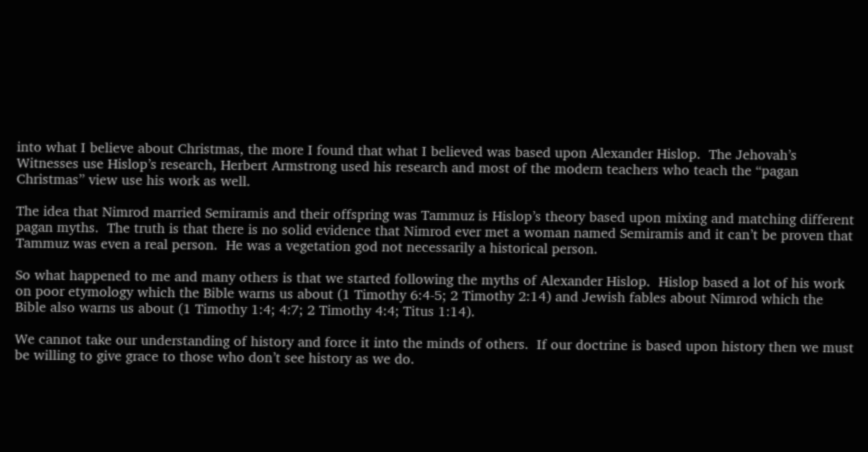into what I believe about Christmas, the more I found that what I believed was based upon Alexander Hislop.  The Jehovah’s Witnesses use Hislop’s research, Herbert Armstrong used his research and most of the modern teachers who teach the “pagan Christmas” view use his work as well.

The idea that Nimrod married Semiramis and their offspring was Tammuz is Hislop’s theory based upon mixing and matching different pagan myths.  The truth is that there is no solid evidence that Nimrod ever met a woman named Semiramis and it can’t be proven that Tammuz was even a real person.  He was a vegetation god not necessarily a historical person.

So what happened to me and many others is that we started following the myths of Alexander Hislop.  Hislop based a lot of his work on poor etymology which the Bible warns us about (1 Timothy 6:4-5; 2 Timothy 2:14) and Jewish fables about Nimrod which the Bible also warns us about (1 Timothy 1:4; 4:7; 2 Timothy 4:4; Titus 1:14).

We cannot take our understanding of history and force it into the minds of others.  If our doctrine is based upon history then we must be willing to give grace to those who don’t see history as we do.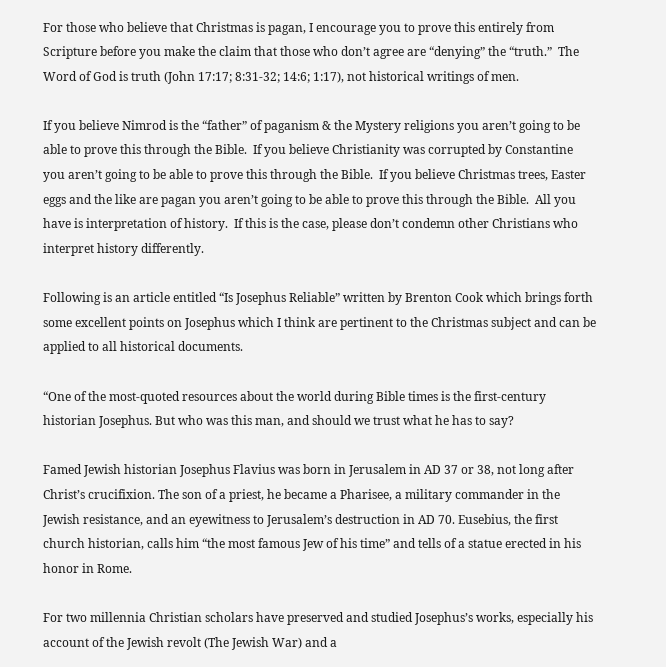For those who believe that Christmas is pagan, I encourage you to prove this entirely from Scripture before you make the claim that those who don’t agree are “denying” the “truth.”  The Word of God is truth (John 17:17; 8:31-32; 14:6; 1:17), not historical writings of men.

If you believe Nimrod is the “father” of paganism & the Mystery religions you aren’t going to be able to prove this through the Bible.  If you believe Christianity was corrupted by Constantine you aren’t going to be able to prove this through the Bible.  If you believe Christmas trees, Easter eggs and the like are pagan you aren’t going to be able to prove this through the Bible.  All you have is interpretation of history.  If this is the case, please don’t condemn other Christians who interpret history differently.

Following is an article entitled “Is Josephus Reliable” written by Brenton Cook which brings forth some excellent points on Josephus which I think are pertinent to the Christmas subject and can be applied to all historical documents.

“One of the most-quoted resources about the world during Bible times is the first-century historian Josephus. But who was this man, and should we trust what he has to say?

Famed Jewish historian Josephus Flavius was born in Jerusalem in AD 37 or 38, not long after Christ’s crucifixion. The son of a priest, he became a Pharisee, a military commander in the Jewish resistance, and an eyewitness to Jerusalem’s destruction in AD 70. Eusebius, the first church historian, calls him “the most famous Jew of his time” and tells of a statue erected in his honor in Rome.

For two millennia Christian scholars have preserved and studied Josephus’s works, especially his account of the Jewish revolt (The Jewish War) and a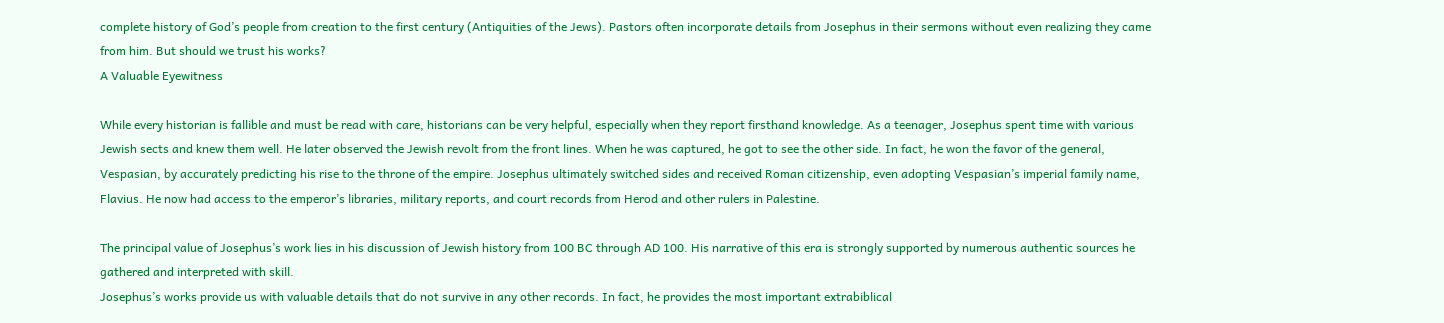complete history of God’s people from creation to the first century (Antiquities of the Jews). Pastors often incorporate details from Josephus in their sermons without even realizing they came from him. But should we trust his works?
A Valuable Eyewitness

While every historian is fallible and must be read with care, historians can be very helpful, especially when they report firsthand knowledge. As a teenager, Josephus spent time with various Jewish sects and knew them well. He later observed the Jewish revolt from the front lines. When he was captured, he got to see the other side. In fact, he won the favor of the general, Vespasian, by accurately predicting his rise to the throne of the empire. Josephus ultimately switched sides and received Roman citizenship, even adopting Vespasian’s imperial family name, Flavius. He now had access to the emperor’s libraries, military reports, and court records from Herod and other rulers in Palestine.

The principal value of Josephus’s work lies in his discussion of Jewish history from 100 BC through AD 100. His narrative of this era is strongly supported by numerous authentic sources he gathered and interpreted with skill.
Josephus’s works provide us with valuable details that do not survive in any other records. In fact, he provides the most important extrabiblical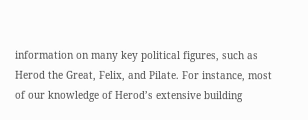information on many key political figures, such as Herod the Great, Felix, and Pilate. For instance, most of our knowledge of Herod’s extensive building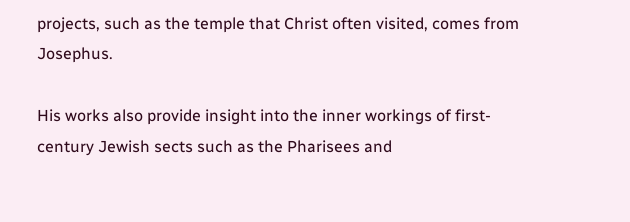projects, such as the temple that Christ often visited, comes from Josephus.

His works also provide insight into the inner workings of first-century Jewish sects such as the Pharisees and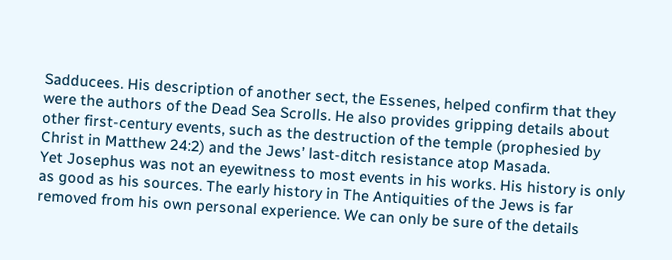Sadducees. His description of another sect, the Essenes, helped confirm that they were the authors of the Dead Sea Scrolls. He also provides gripping details about other first-century events, such as the destruction of the temple (prophesied by Christ in Matthew 24:2) and the Jews’ last-ditch resistance atop Masada.
Yet Josephus was not an eyewitness to most events in his works. His history is only as good as his sources. The early history in The Antiquities of the Jews is far removed from his own personal experience. We can only be sure of the details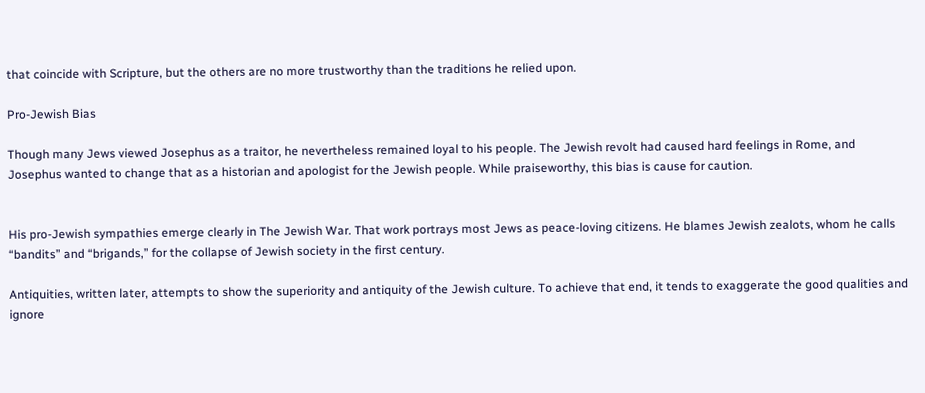that coincide with Scripture, but the others are no more trustworthy than the traditions he relied upon.

Pro-Jewish Bias

Though many Jews viewed Josephus as a traitor, he nevertheless remained loyal to his people. The Jewish revolt had caused hard feelings in Rome, and Josephus wanted to change that as a historian and apologist for the Jewish people. While praiseworthy, this bias is cause for caution.


His pro-Jewish sympathies emerge clearly in The Jewish War. That work portrays most Jews as peace-loving citizens. He blames Jewish zealots, whom he calls “bandits” and “brigands,” for the collapse of Jewish society in the first century.

Antiquities, written later, attempts to show the superiority and antiquity of the Jewish culture. To achieve that end, it tends to exaggerate the good qualities and ignore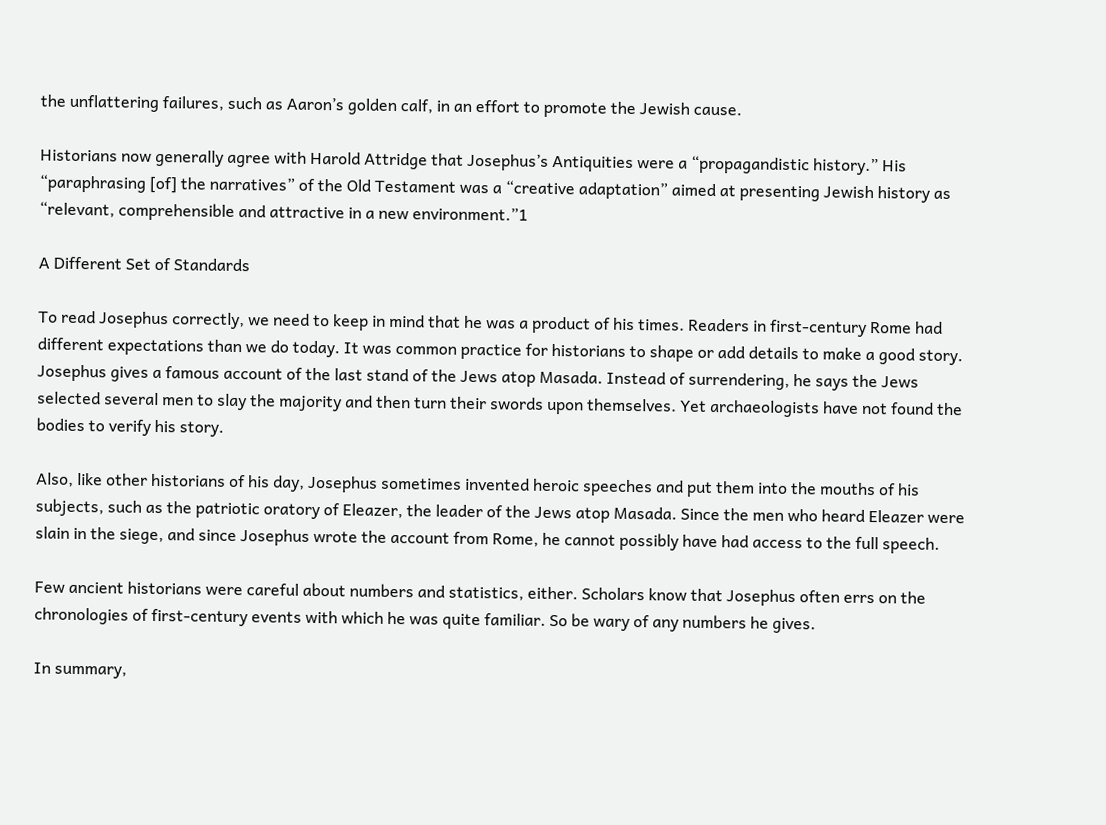the unflattering failures, such as Aaron’s golden calf, in an effort to promote the Jewish cause.

Historians now generally agree with Harold Attridge that Josephus’s Antiquities were a “propagandistic history.” His “paraphrasing [of] the narratives” of the Old Testament was a “creative adaptation” aimed at presenting Jewish history as “relevant, comprehensible and attractive in a new environment.”1

A Different Set of Standards

To read Josephus correctly, we need to keep in mind that he was a product of his times. Readers in first-century Rome had different expectations than we do today. It was common practice for historians to shape or add details to make a good story. Josephus gives a famous account of the last stand of the Jews atop Masada. Instead of surrendering, he says the Jews selected several men to slay the majority and then turn their swords upon themselves. Yet archaeologists have not found the bodies to verify his story.

Also, like other historians of his day, Josephus sometimes invented heroic speeches and put them into the mouths of his subjects, such as the patriotic oratory of Eleazer, the leader of the Jews atop Masada. Since the men who heard Eleazer were slain in the siege, and since Josephus wrote the account from Rome, he cannot possibly have had access to the full speech.

Few ancient historians were careful about numbers and statistics, either. Scholars know that Josephus often errs on the chronologies of first-century events with which he was quite familiar. So be wary of any numbers he gives.

In summary,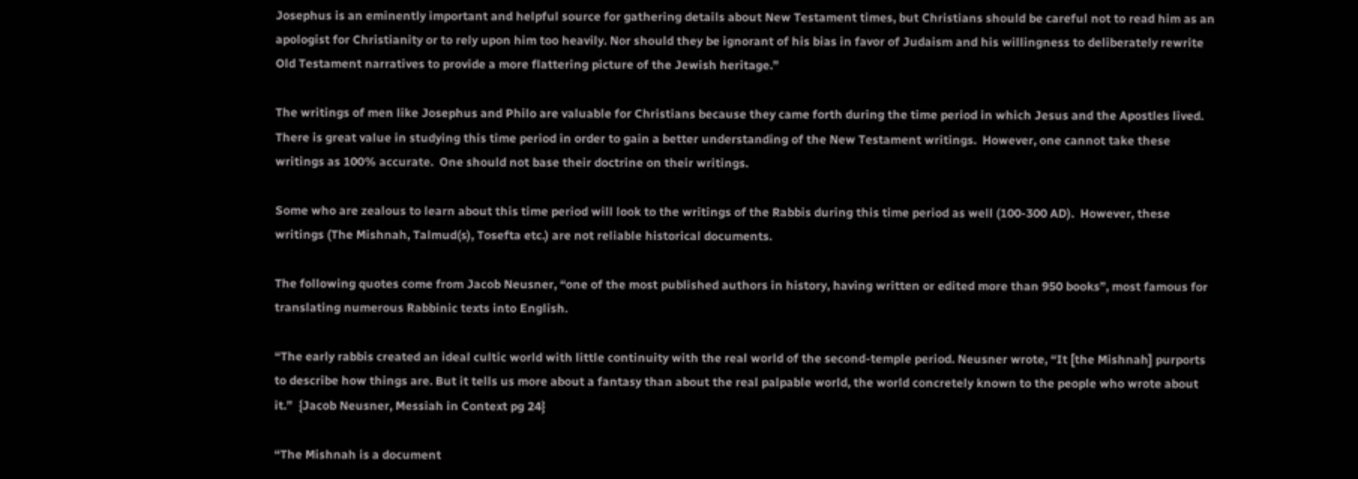Josephus is an eminently important and helpful source for gathering details about New Testament times, but Christians should be careful not to read him as an apologist for Christianity or to rely upon him too heavily. Nor should they be ignorant of his bias in favor of Judaism and his willingness to deliberately rewrite Old Testament narratives to provide a more flattering picture of the Jewish heritage.”

The writings of men like Josephus and Philo are valuable for Christians because they came forth during the time period in which Jesus and the Apostles lived.  There is great value in studying this time period in order to gain a better understanding of the New Testament writings.  However, one cannot take these writings as 100% accurate.  One should not base their doctrine on their writings.

Some who are zealous to learn about this time period will look to the writings of the Rabbis during this time period as well (100-300 AD).  However, these writings (The Mishnah, Talmud(s), Tosefta etc.) are not reliable historical documents.

The following quotes come from Jacob Neusner, “one of the most published authors in history, having written or edited more than 950 books”, most famous for translating numerous Rabbinic texts into English.

“The early rabbis created an ideal cultic world with little continuity with the real world of the second-temple period. Neusner wrote, “It [the Mishnah] purports to describe how things are. But it tells us more about a fantasy than about the real palpable world, the world concretely known to the people who wrote about it.”  {Jacob Neusner, Messiah in Context pg 24}

“The Mishnah is a document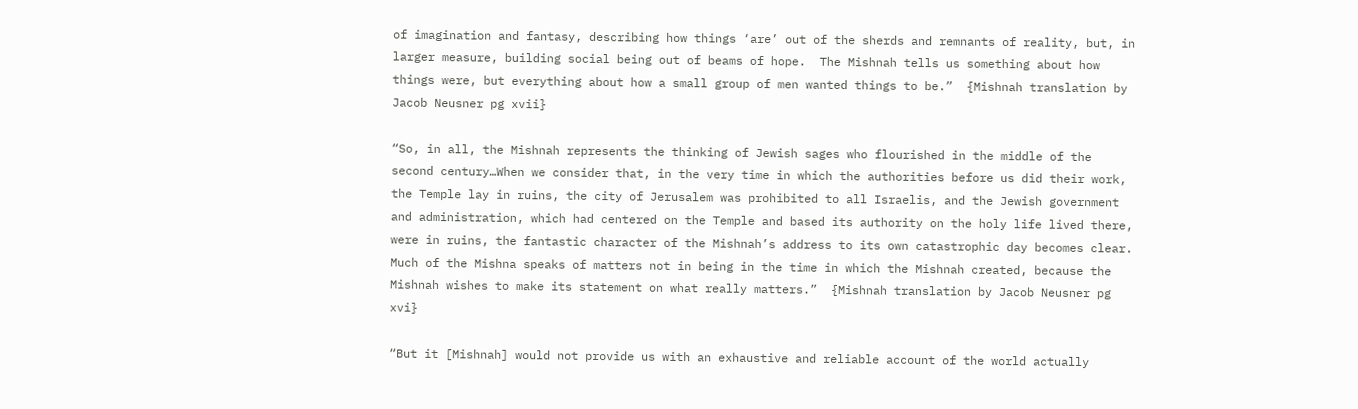of imagination and fantasy, describing how things ‘are’ out of the sherds and remnants of reality, but, in larger measure, building social being out of beams of hope.  The Mishnah tells us something about how things were, but everything about how a small group of men wanted things to be.”  {Mishnah translation by Jacob Neusner pg xvii}

“So, in all, the Mishnah represents the thinking of Jewish sages who flourished in the middle of the second century…When we consider that, in the very time in which the authorities before us did their work, the Temple lay in ruins, the city of Jerusalem was prohibited to all Israelis, and the Jewish government and administration, which had centered on the Temple and based its authority on the holy life lived there, were in ruins, the fantastic character of the Mishnah’s address to its own catastrophic day becomes clear.  Much of the Mishna speaks of matters not in being in the time in which the Mishnah created, because the Mishnah wishes to make its statement on what really matters.”  {Mishnah translation by Jacob Neusner pg xvi}

“But it [Mishnah] would not provide us with an exhaustive and reliable account of the world actually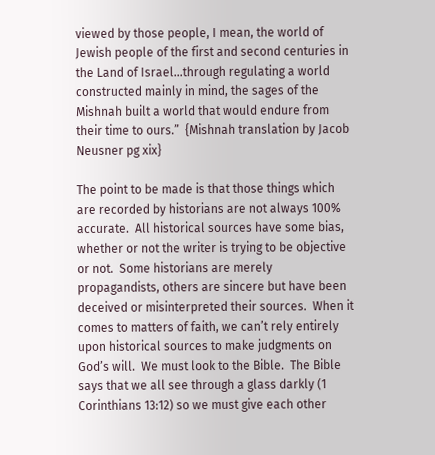viewed by those people, I mean, the world of Jewish people of the first and second centuries in the Land of Israel…through regulating a world constructed mainly in mind, the sages of the Mishnah built a world that would endure from their time to ours.”  {Mishnah translation by Jacob Neusner pg xix}

The point to be made is that those things which are recorded by historians are not always 100% accurate.  All historical sources have some bias, whether or not the writer is trying to be objective or not.  Some historians are merely propagandists, others are sincere but have been deceived or misinterpreted their sources.  When it comes to matters of faith, we can’t rely entirely upon historical sources to make judgments on God’s will.  We must look to the Bible.  The Bible says that we all see through a glass darkly (1 Corinthians 13:12) so we must give each other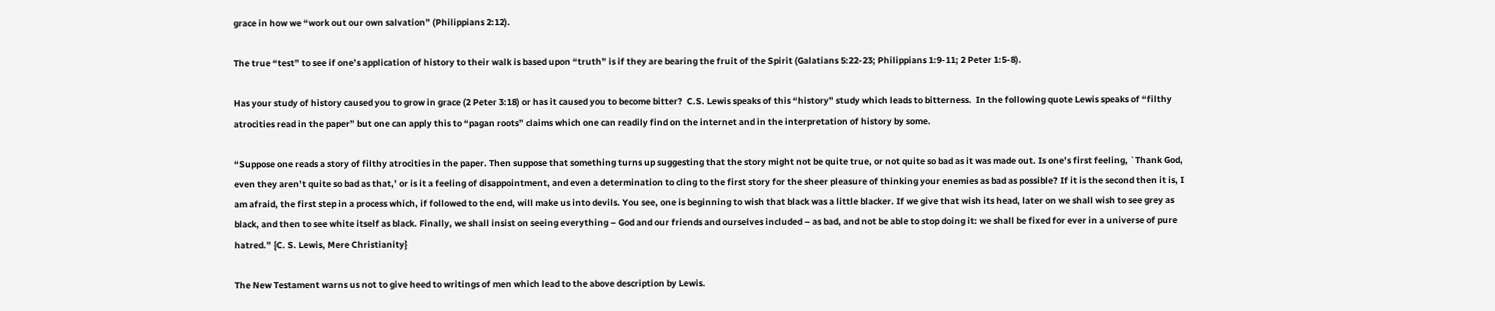grace in how we “work out our own salvation” (Philippians 2:12).

The true “test” to see if one’s application of history to their walk is based upon “truth” is if they are bearing the fruit of the Spirit (Galatians 5:22-23; Philippians 1:9-11; 2 Peter 1:5-8).

Has your study of history caused you to grow in grace (2 Peter 3:18) or has it caused you to become bitter?  C.S. Lewis speaks of this “history” study which leads to bitterness.  In the following quote Lewis speaks of “filthy atrocities read in the paper” but one can apply this to “pagan roots” claims which one can readily find on the internet and in the interpretation of history by some.

“Suppose one reads a story of filthy atrocities in the paper. Then suppose that something turns up suggesting that the story might not be quite true, or not quite so bad as it was made out. Is one’s first feeling, `Thank God, even they aren’t quite so bad as that,’ or is it a feeling of disappointment, and even a determination to cling to the first story for the sheer pleasure of thinking your enemies as bad as possible? If it is the second then it is, I am afraid, the first step in a process which, if followed to the end, will make us into devils. You see, one is beginning to wish that black was a little blacker. If we give that wish its head, later on we shall wish to see grey as black, and then to see white itself as black. Finally, we shall insist on seeing everything – God and our friends and ourselves included – as bad, and not be able to stop doing it: we shall be fixed for ever in a universe of pure hatred.” {C. S. Lewis, Mere Christianity}

The New Testament warns us not to give heed to writings of men which lead to the above description by Lewis.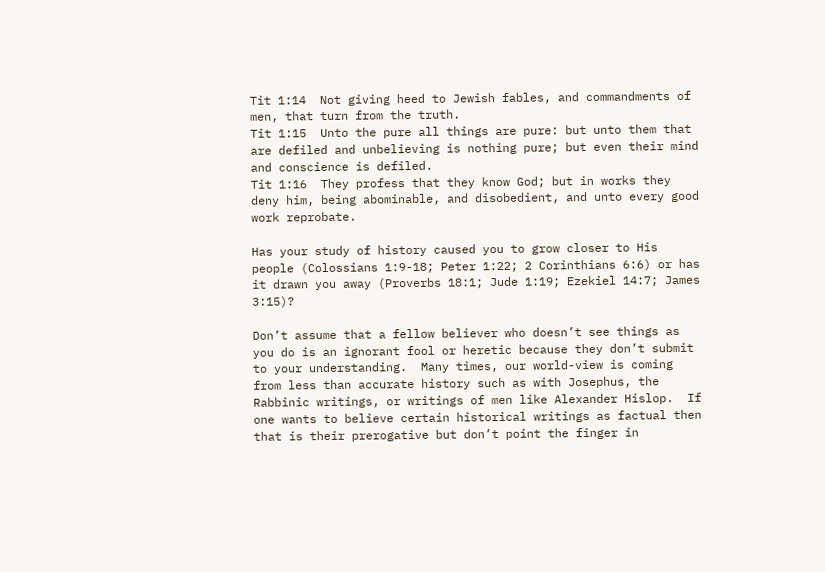Tit 1:14  Not giving heed to Jewish fables, and commandments of men, that turn from the truth.
Tit 1:15  Unto the pure all things are pure: but unto them that are defiled and unbelieving is nothing pure; but even their mind and conscience is defiled.
Tit 1:16  They profess that they know God; but in works they deny him, being abominable, and disobedient, and unto every good work reprobate.

Has your study of history caused you to grow closer to His people (Colossians 1:9-18; Peter 1:22; 2 Corinthians 6:6) or has it drawn you away (Proverbs 18:1; Jude 1:19; Ezekiel 14:7; James 3:15)?

Don’t assume that a fellow believer who doesn’t see things as you do is an ignorant fool or heretic because they don’t submit to your understanding.  Many times, our world-view is coming from less than accurate history such as with Josephus, the Rabbinic writings, or writings of men like Alexander Hislop.  If one wants to believe certain historical writings as factual then that is their prerogative but don’t point the finger in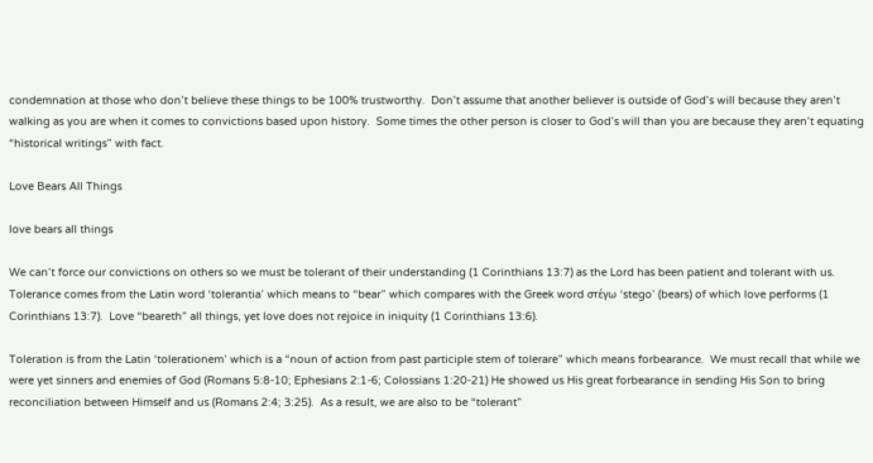condemnation at those who don’t believe these things to be 100% trustworthy.  Don’t assume that another believer is outside of God’s will because they aren’t walking as you are when it comes to convictions based upon history.  Some times the other person is closer to God’s will than you are because they aren’t equating “historical writings” with fact.

Love Bears All Things

love bears all things

We can’t force our convictions on others so we must be tolerant of their understanding (1 Corinthians 13:7) as the Lord has been patient and tolerant with us. Tolerance comes from the Latin word ‘tolerantia’ which means to “bear” which compares with the Greek word στέγω ‘stego’ (bears) of which love performs (1 Corinthians 13:7).  Love “beareth” all things, yet love does not rejoice in iniquity (1 Corinthians 13:6).

Toleration is from the Latin ‘tolerationem’ which is a “noun of action from past participle stem of tolerare” which means forbearance.  We must recall that while we were yet sinners and enemies of God (Romans 5:8-10; Ephesians 2:1-6; Colossians 1:20-21) He showed us His great forbearance in sending His Son to bring reconciliation between Himself and us (Romans 2:4; 3:25).  As a result, we are also to be “tolerant”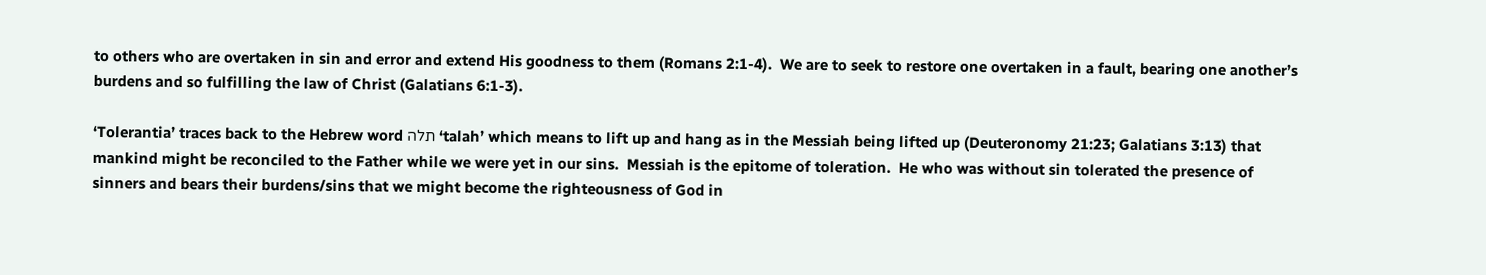to others who are overtaken in sin and error and extend His goodness to them (Romans 2:1-4).  We are to seek to restore one overtaken in a fault, bearing one another’s burdens and so fulfilling the law of Christ (Galatians 6:1-3).

‘Tolerantia’ traces back to the Hebrew word תלה ‘talah’ which means to lift up and hang as in the Messiah being lifted up (Deuteronomy 21:23; Galatians 3:13) that mankind might be reconciled to the Father while we were yet in our sins.  Messiah is the epitome of toleration.  He who was without sin tolerated the presence of sinners and bears their burdens/sins that we might become the righteousness of God in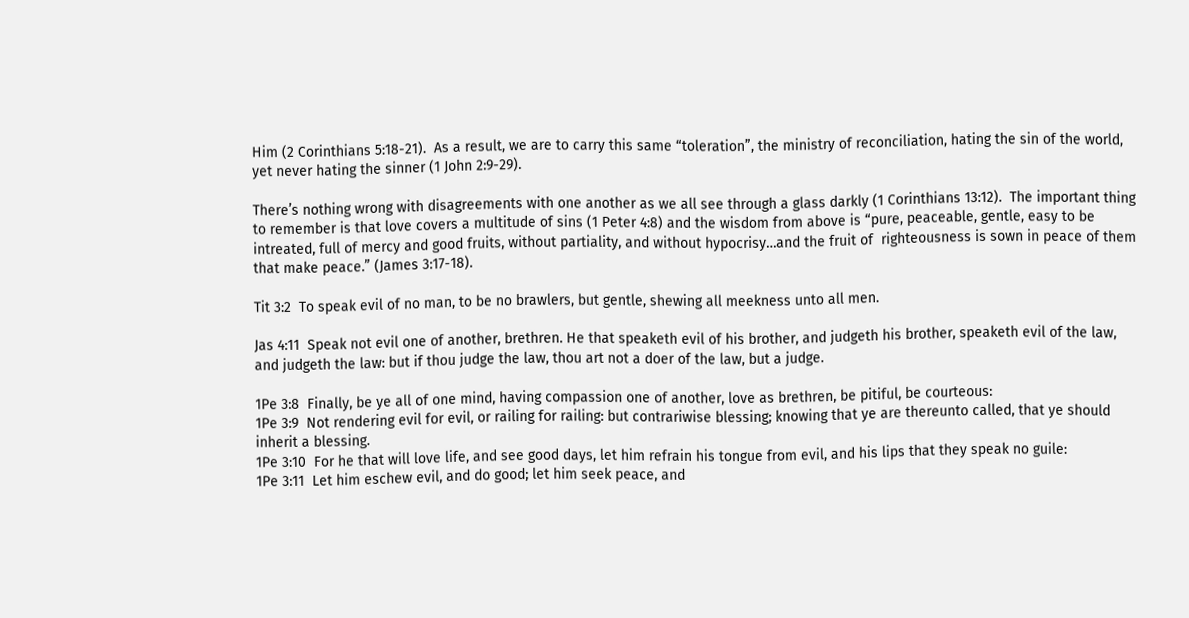Him (2 Corinthians 5:18-21).  As a result, we are to carry this same “toleration”, the ministry of reconciliation, hating the sin of the world, yet never hating the sinner (1 John 2:9-29).

There’s nothing wrong with disagreements with one another as we all see through a glass darkly (1 Corinthians 13:12).  The important thing to remember is that love covers a multitude of sins (1 Peter 4:8) and the wisdom from above is “pure, peaceable, gentle, easy to be intreated, full of mercy and good fruits, without partiality, and without hypocrisy…and the fruit of  righteousness is sown in peace of them that make peace.” (James 3:17-18).

Tit 3:2  To speak evil of no man, to be no brawlers, but gentle, shewing all meekness unto all men.

Jas 4:11  Speak not evil one of another, brethren. He that speaketh evil of his brother, and judgeth his brother, speaketh evil of the law, and judgeth the law: but if thou judge the law, thou art not a doer of the law, but a judge.

1Pe 3:8  Finally, be ye all of one mind, having compassion one of another, love as brethren, be pitiful, be courteous:
1Pe 3:9  Not rendering evil for evil, or railing for railing: but contrariwise blessing; knowing that ye are thereunto called, that ye should inherit a blessing.
1Pe 3:10  For he that will love life, and see good days, let him refrain his tongue from evil, and his lips that they speak no guile:
1Pe 3:11  Let him eschew evil, and do good; let him seek peace, and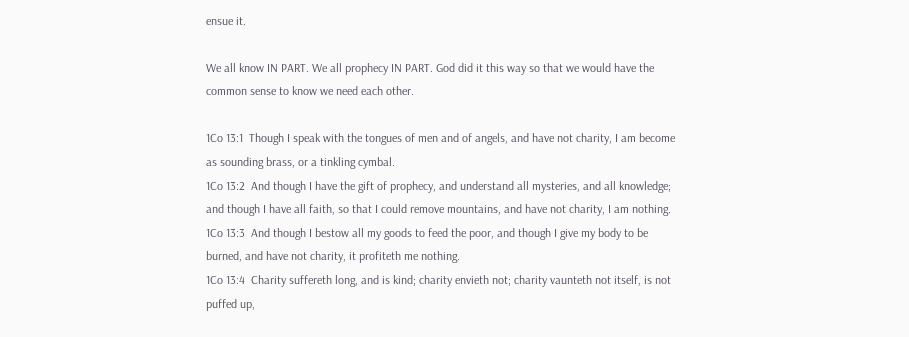ensue it.

We all know IN PART. We all prophecy IN PART. God did it this way so that we would have the common sense to know we need each other.

1Co 13:1  Though I speak with the tongues of men and of angels, and have not charity, I am become as sounding brass, or a tinkling cymbal.
1Co 13:2  And though I have the gift of prophecy, and understand all mysteries, and all knowledge; and though I have all faith, so that I could remove mountains, and have not charity, I am nothing.
1Co 13:3  And though I bestow all my goods to feed the poor, and though I give my body to be burned, and have not charity, it profiteth me nothing.
1Co 13:4  Charity suffereth long, and is kind; charity envieth not; charity vaunteth not itself, is not puffed up,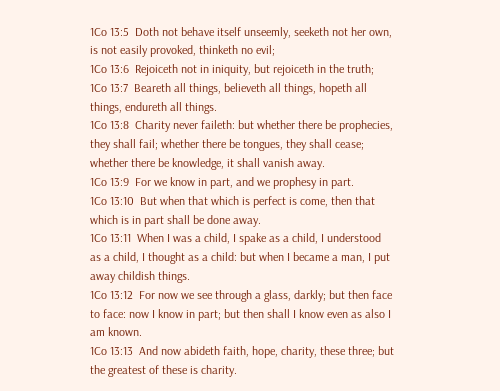1Co 13:5  Doth not behave itself unseemly, seeketh not her own, is not easily provoked, thinketh no evil;
1Co 13:6  Rejoiceth not in iniquity, but rejoiceth in the truth;
1Co 13:7  Beareth all things, believeth all things, hopeth all things, endureth all things.
1Co 13:8  Charity never faileth: but whether there be prophecies, they shall fail; whether there be tongues, they shall cease; whether there be knowledge, it shall vanish away.
1Co 13:9  For we know in part, and we prophesy in part.
1Co 13:10  But when that which is perfect is come, then that which is in part shall be done away.
1Co 13:11  When I was a child, I spake as a child, I understood as a child, I thought as a child: but when I became a man, I put away childish things.
1Co 13:12  For now we see through a glass, darkly; but then face to face: now I know in part; but then shall I know even as also I am known.
1Co 13:13  And now abideth faith, hope, charity, these three; but the greatest of these is charity.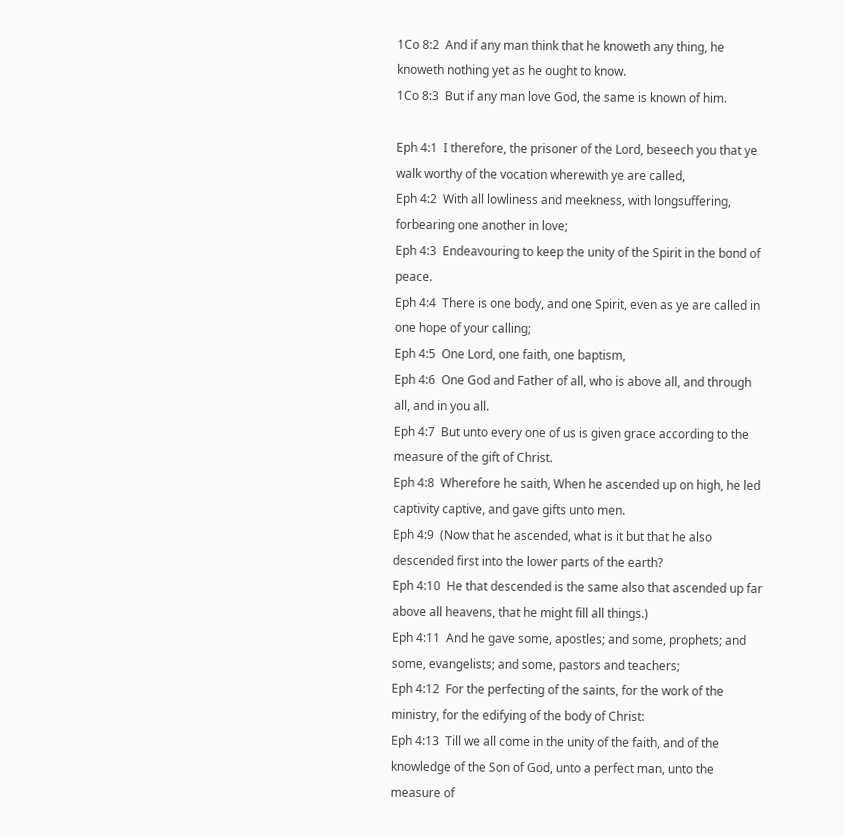1Co 8:2  And if any man think that he knoweth any thing, he knoweth nothing yet as he ought to know.
1Co 8:3  But if any man love God, the same is known of him.

Eph 4:1  I therefore, the prisoner of the Lord, beseech you that ye walk worthy of the vocation wherewith ye are called,
Eph 4:2  With all lowliness and meekness, with longsuffering, forbearing one another in love;
Eph 4:3  Endeavouring to keep the unity of the Spirit in the bond of peace.
Eph 4:4  There is one body, and one Spirit, even as ye are called in one hope of your calling;
Eph 4:5  One Lord, one faith, one baptism,
Eph 4:6  One God and Father of all, who is above all, and through all, and in you all.
Eph 4:7  But unto every one of us is given grace according to the measure of the gift of Christ.
Eph 4:8  Wherefore he saith, When he ascended up on high, he led captivity captive, and gave gifts unto men.
Eph 4:9  (Now that he ascended, what is it but that he also descended first into the lower parts of the earth?
Eph 4:10  He that descended is the same also that ascended up far above all heavens, that he might fill all things.)
Eph 4:11  And he gave some, apostles; and some, prophets; and some, evangelists; and some, pastors and teachers;
Eph 4:12  For the perfecting of the saints, for the work of the ministry, for the edifying of the body of Christ:
Eph 4:13  Till we all come in the unity of the faith, and of the knowledge of the Son of God, unto a perfect man, unto the measure of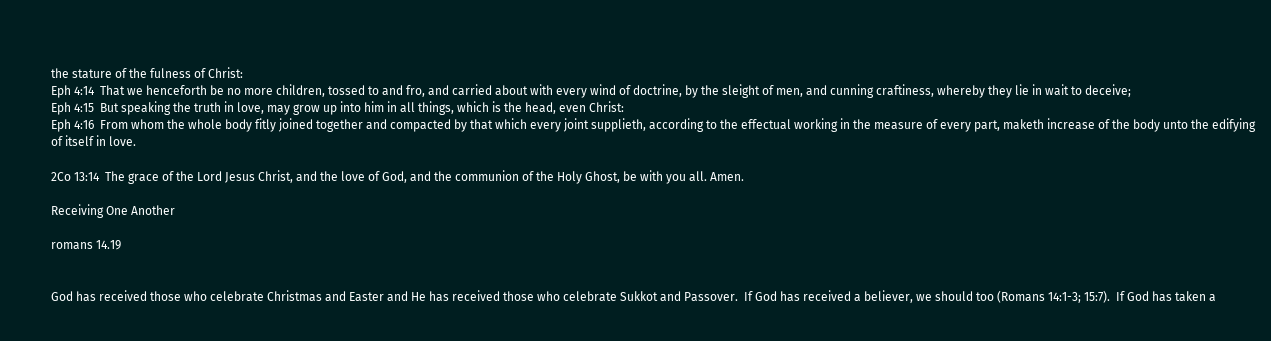the stature of the fulness of Christ:
Eph 4:14  That we henceforth be no more children, tossed to and fro, and carried about with every wind of doctrine, by the sleight of men, and cunning craftiness, whereby they lie in wait to deceive;
Eph 4:15  But speaking the truth in love, may grow up into him in all things, which is the head, even Christ:
Eph 4:16  From whom the whole body fitly joined together and compacted by that which every joint supplieth, according to the effectual working in the measure of every part, maketh increase of the body unto the edifying of itself in love.

2Co 13:14  The grace of the Lord Jesus Christ, and the love of God, and the communion of the Holy Ghost, be with you all. Amen.

Receiving One Another

romans 14.19


God has received those who celebrate Christmas and Easter and He has received those who celebrate Sukkot and Passover.  If God has received a believer, we should too (Romans 14:1-3; 15:7).  If God has taken a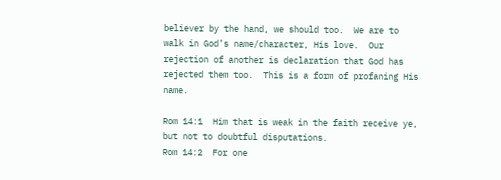believer by the hand, we should too.  We are to walk in God’s name/character, His love.  Our rejection of another is declaration that God has rejected them too.  This is a form of profaning His name.

Rom 14:1  Him that is weak in the faith receive ye, but not to doubtful disputations.
Rom 14:2  For one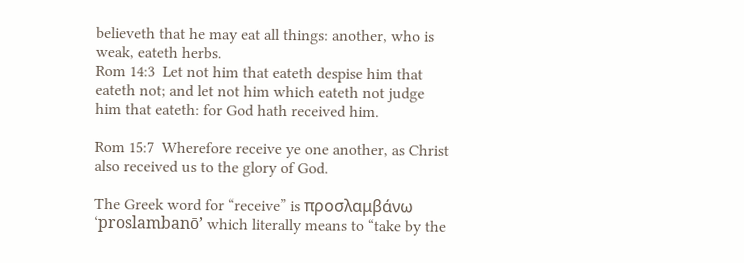believeth that he may eat all things: another, who is weak, eateth herbs.
Rom 14:3  Let not him that eateth despise him that eateth not; and let not him which eateth not judge him that eateth: for God hath received him.

Rom 15:7  Wherefore receive ye one another, as Christ also received us to the glory of God.

The Greek word for “receive” is προσλαμβάνω ‘proslambanō’ which literally means to “take by the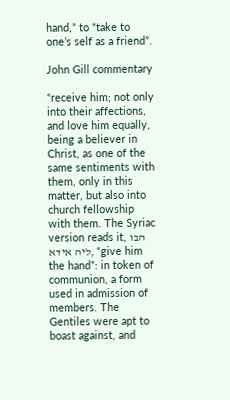hand,” to “take to one’s self as a friend”.

John Gill commentary

“receive him; not only into their affections, and love him equally, being a believer in Christ, as one of the same sentiments with them, only in this matter, but also into church fellowship with them. The Syriac version reads it, הבו ליה אידא, “give him the hand”: in token of communion, a form used in admission of members. The Gentiles were apt to boast against, and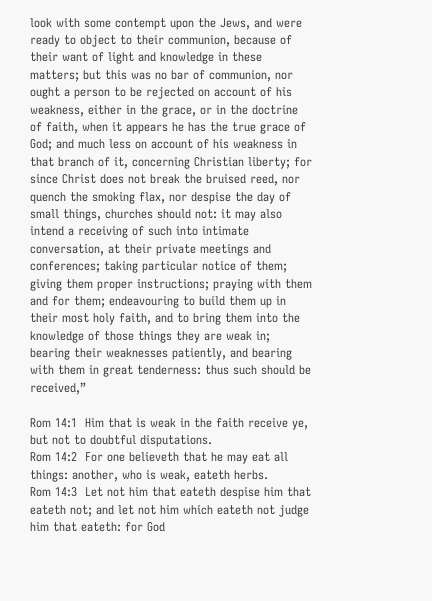look with some contempt upon the Jews, and were ready to object to their communion, because of their want of light and knowledge in these matters; but this was no bar of communion, nor ought a person to be rejected on account of his weakness, either in the grace, or in the doctrine of faith, when it appears he has the true grace of God; and much less on account of his weakness in that branch of it, concerning Christian liberty; for since Christ does not break the bruised reed, nor quench the smoking flax, nor despise the day of small things, churches should not: it may also intend a receiving of such into intimate conversation, at their private meetings and conferences; taking particular notice of them; giving them proper instructions; praying with them and for them; endeavouring to build them up in their most holy faith, and to bring them into the knowledge of those things they are weak in; bearing their weaknesses patiently, and bearing with them in great tenderness: thus such should be received,”

Rom 14:1  Him that is weak in the faith receive ye, but not to doubtful disputations.
Rom 14:2  For one believeth that he may eat all things: another, who is weak, eateth herbs.
Rom 14:3  Let not him that eateth despise him that eateth not; and let not him which eateth not judge him that eateth: for God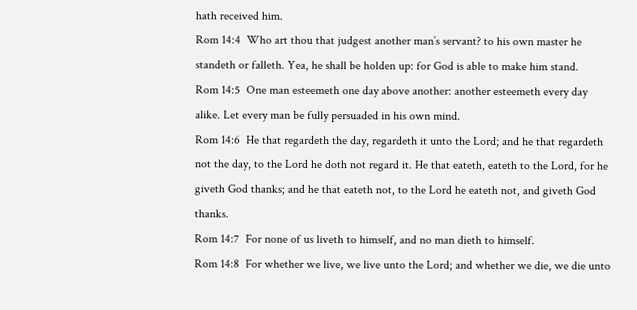hath received him.
Rom 14:4  Who art thou that judgest another man’s servant? to his own master he standeth or falleth. Yea, he shall be holden up: for God is able to make him stand.
Rom 14:5  One man esteemeth one day above another: another esteemeth every day alike. Let every man be fully persuaded in his own mind.
Rom 14:6  He that regardeth the day, regardeth it unto the Lord; and he that regardeth not the day, to the Lord he doth not regard it. He that eateth, eateth to the Lord, for he giveth God thanks; and he that eateth not, to the Lord he eateth not, and giveth God thanks.
Rom 14:7  For none of us liveth to himself, and no man dieth to himself.
Rom 14:8  For whether we live, we live unto the Lord; and whether we die, we die unto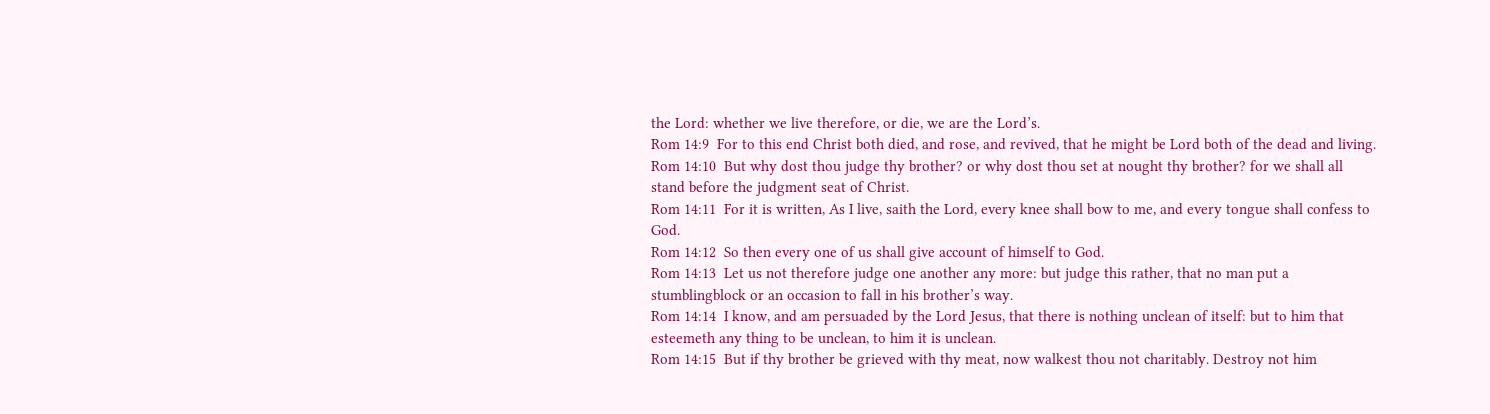the Lord: whether we live therefore, or die, we are the Lord’s.
Rom 14:9  For to this end Christ both died, and rose, and revived, that he might be Lord both of the dead and living.
Rom 14:10  But why dost thou judge thy brother? or why dost thou set at nought thy brother? for we shall all stand before the judgment seat of Christ.
Rom 14:11  For it is written, As I live, saith the Lord, every knee shall bow to me, and every tongue shall confess to God.
Rom 14:12  So then every one of us shall give account of himself to God.
Rom 14:13  Let us not therefore judge one another any more: but judge this rather, that no man put a stumblingblock or an occasion to fall in his brother’s way.
Rom 14:14  I know, and am persuaded by the Lord Jesus, that there is nothing unclean of itself: but to him that esteemeth any thing to be unclean, to him it is unclean.
Rom 14:15  But if thy brother be grieved with thy meat, now walkest thou not charitably. Destroy not him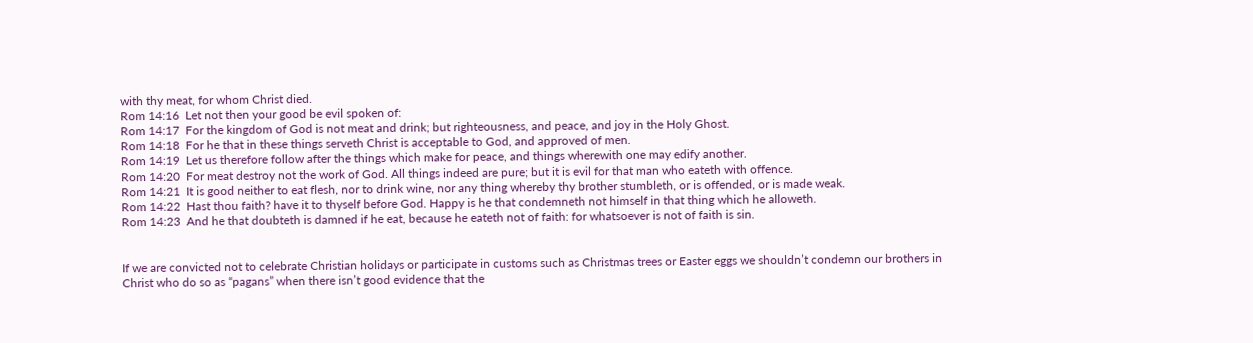with thy meat, for whom Christ died.
Rom 14:16  Let not then your good be evil spoken of:
Rom 14:17  For the kingdom of God is not meat and drink; but righteousness, and peace, and joy in the Holy Ghost.
Rom 14:18  For he that in these things serveth Christ is acceptable to God, and approved of men.
Rom 14:19  Let us therefore follow after the things which make for peace, and things wherewith one may edify another.
Rom 14:20  For meat destroy not the work of God. All things indeed are pure; but it is evil for that man who eateth with offence.
Rom 14:21  It is good neither to eat flesh, nor to drink wine, nor any thing whereby thy brother stumbleth, or is offended, or is made weak.
Rom 14:22  Hast thou faith? have it to thyself before God. Happy is he that condemneth not himself in that thing which he alloweth.
Rom 14:23  And he that doubteth is damned if he eat, because he eateth not of faith: for whatsoever is not of faith is sin.


If we are convicted not to celebrate Christian holidays or participate in customs such as Christmas trees or Easter eggs we shouldn’t condemn our brothers in Christ who do so as “pagans” when there isn’t good evidence that the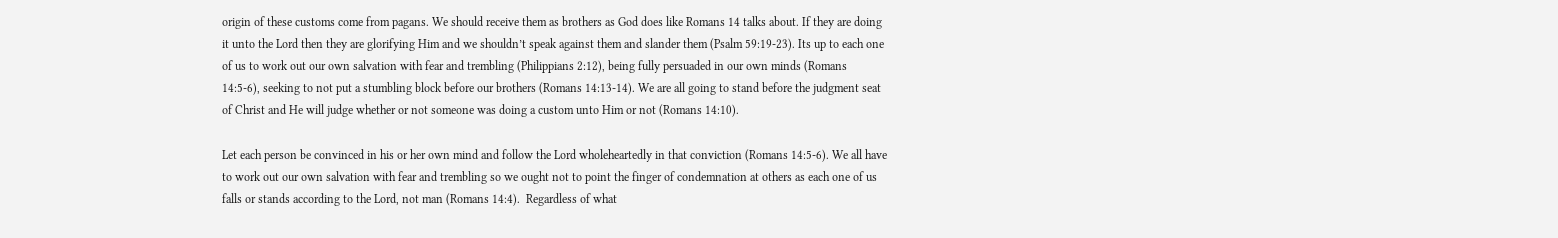origin of these customs come from pagans. We should receive them as brothers as God does like Romans 14 talks about. If they are doing it unto the Lord then they are glorifying Him and we shouldn’t speak against them and slander them (Psalm 59:19-23). Its up to each one of us to work out our own salvation with fear and trembling (Philippians 2:12), being fully persuaded in our own minds (Romans 14:5-6), seeking to not put a stumbling block before our brothers (Romans 14:13-14). We are all going to stand before the judgment seat of Christ and He will judge whether or not someone was doing a custom unto Him or not (Romans 14:10).

Let each person be convinced in his or her own mind and follow the Lord wholeheartedly in that conviction (Romans 14:5-6). We all have to work out our own salvation with fear and trembling so we ought not to point the finger of condemnation at others as each one of us falls or stands according to the Lord, not man (Romans 14:4).  Regardless of what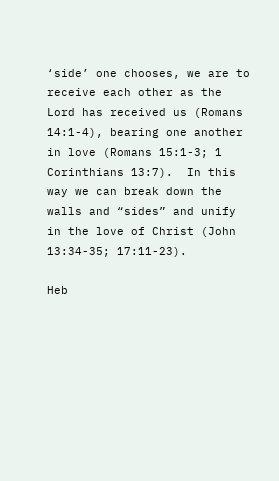‘side’ one chooses, we are to receive each other as the Lord has received us (Romans 14:1-4), bearing one another in love (Romans 15:1-3; 1 Corinthians 13:7).  In this way we can break down the walls and “sides” and unify in the love of Christ (John 13:34-35; 17:11-23).

Heb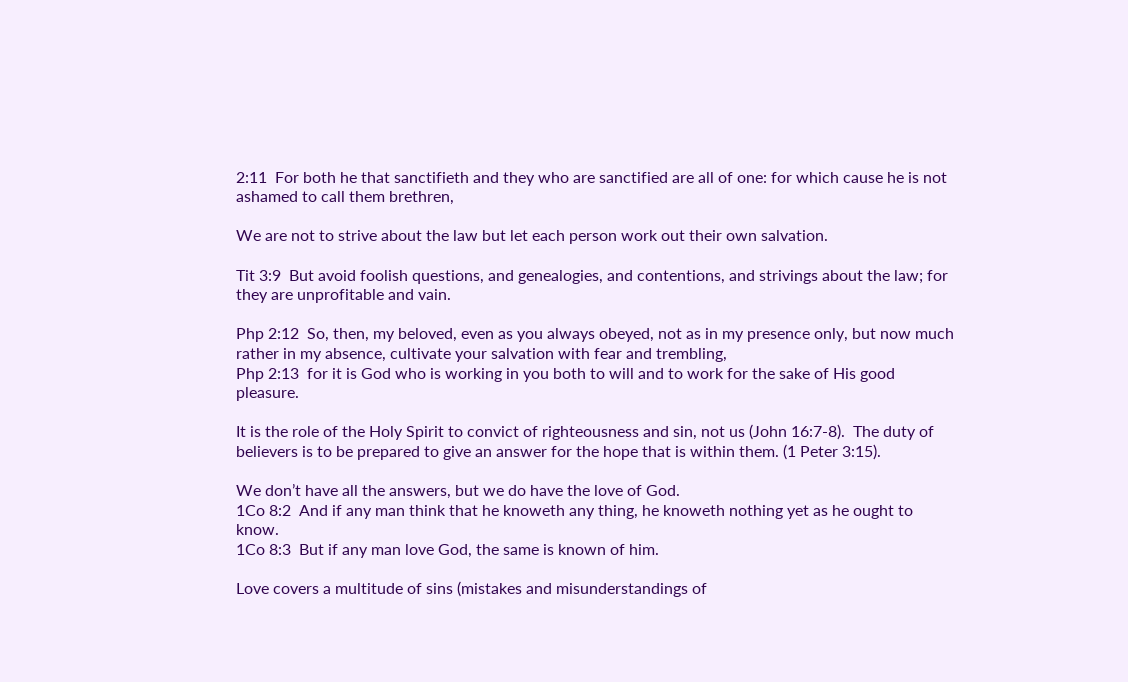2:11  For both he that sanctifieth and they who are sanctified are all of one: for which cause he is not ashamed to call them brethren,

We are not to strive about the law but let each person work out their own salvation.

Tit 3:9  But avoid foolish questions, and genealogies, and contentions, and strivings about the law; for they are unprofitable and vain.

Php 2:12  So, then, my beloved, even as you always obeyed, not as in my presence only, but now much rather in my absence, cultivate your salvation with fear and trembling,
Php 2:13  for it is God who is working in you both to will and to work for the sake of His good pleasure.

It is the role of the Holy Spirit to convict of righteousness and sin, not us (John 16:7-8).  The duty of believers is to be prepared to give an answer for the hope that is within them. (1 Peter 3:15).

We don’t have all the answers, but we do have the love of God.
1Co 8:2  And if any man think that he knoweth any thing, he knoweth nothing yet as he ought to know.
1Co 8:3  But if any man love God, the same is known of him.

Love covers a multitude of sins (mistakes and misunderstandings of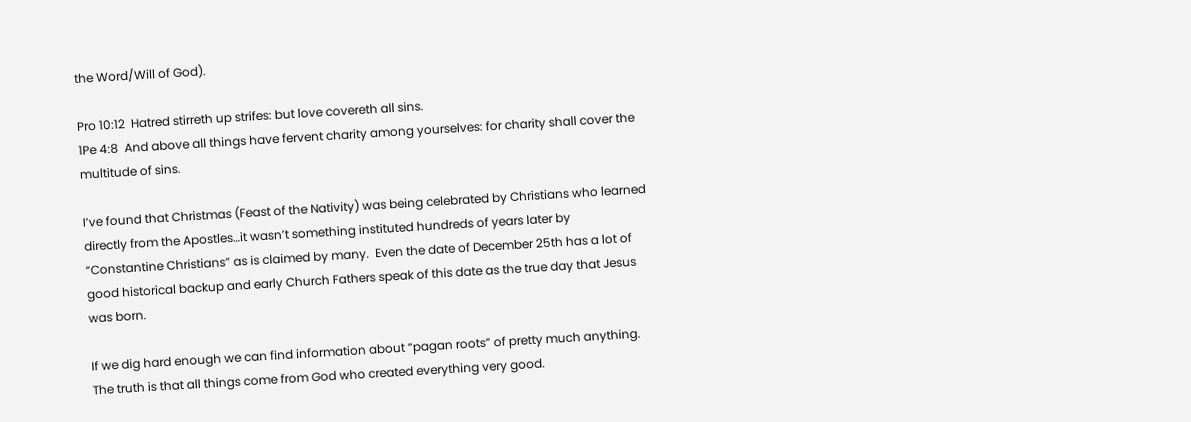the Word/Will of God).

Pro 10:12  Hatred stirreth up strifes: but love covereth all sins.
1Pe 4:8  And above all things have fervent charity among yourselves: for charity shall cover the multitude of sins.

I’ve found that Christmas (Feast of the Nativity) was being celebrated by Christians who learned directly from the Apostles…it wasn’t something instituted hundreds of years later by “Constantine Christians” as is claimed by many.  Even the date of December 25th has a lot of good historical backup and early Church Fathers speak of this date as the true day that Jesus was born.

If we dig hard enough we can find information about “pagan roots” of pretty much anything.  The truth is that all things come from God who created everything very good.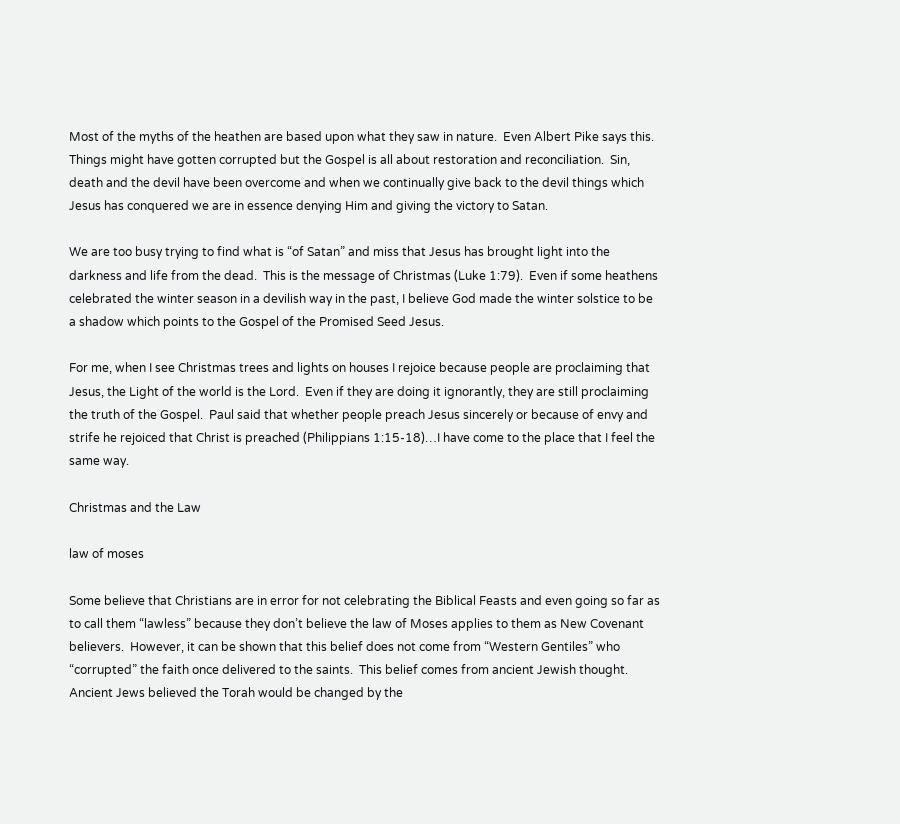Most of the myths of the heathen are based upon what they saw in nature.  Even Albert Pike says this.  Things might have gotten corrupted but the Gospel is all about restoration and reconciliation.  Sin, death and the devil have been overcome and when we continually give back to the devil things which Jesus has conquered we are in essence denying Him and giving the victory to Satan.

We are too busy trying to find what is “of Satan” and miss that Jesus has brought light into the darkness and life from the dead.  This is the message of Christmas (Luke 1:79).  Even if some heathens celebrated the winter season in a devilish way in the past, I believe God made the winter solstice to be a shadow which points to the Gospel of the Promised Seed Jesus.

For me, when I see Christmas trees and lights on houses I rejoice because people are proclaiming that Jesus, the Light of the world is the Lord.  Even if they are doing it ignorantly, they are still proclaiming the truth of the Gospel.  Paul said that whether people preach Jesus sincerely or because of envy and strife he rejoiced that Christ is preached (Philippians 1:15-18)…I have come to the place that I feel the same way.

Christmas and the Law

law of moses

Some believe that Christians are in error for not celebrating the Biblical Feasts and even going so far as to call them “lawless” because they don’t believe the law of Moses applies to them as New Covenant believers.  However, it can be shown that this belief does not come from “Western Gentiles” who “corrupted” the faith once delivered to the saints.  This belief comes from ancient Jewish thought.  Ancient Jews believed the Torah would be changed by the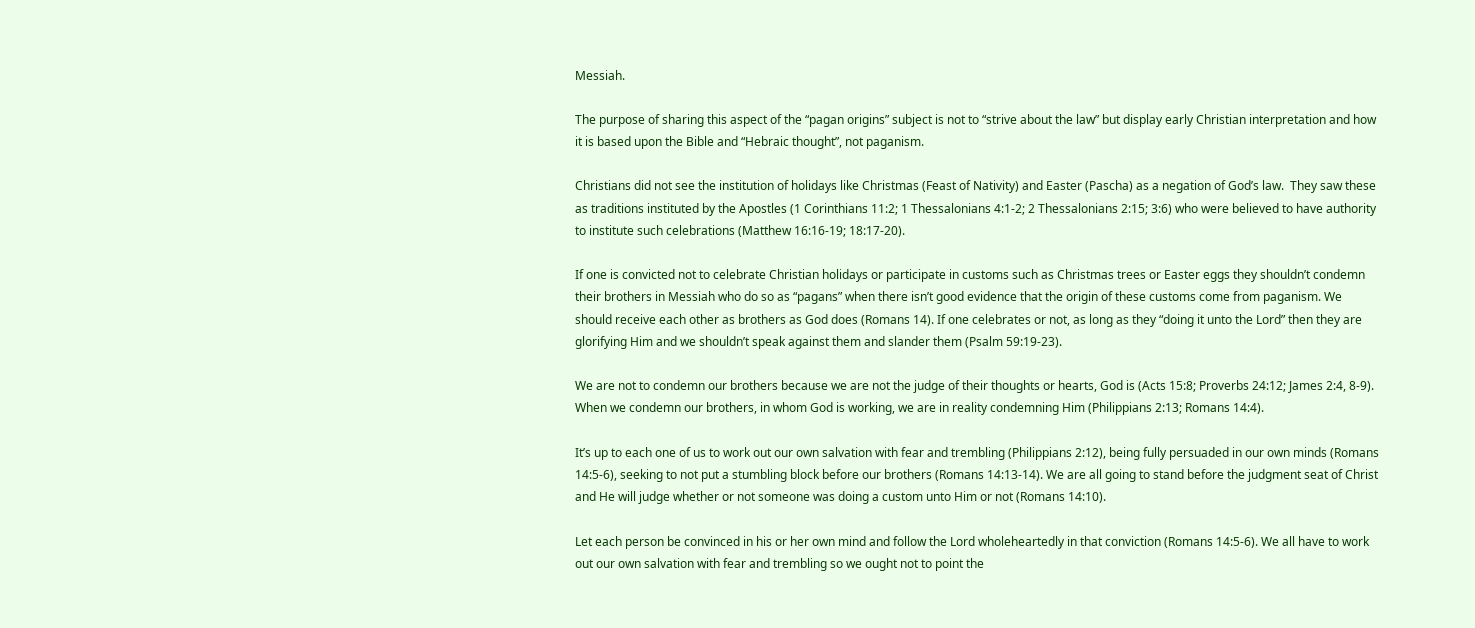Messiah.

The purpose of sharing this aspect of the “pagan origins” subject is not to “strive about the law” but display early Christian interpretation and how it is based upon the Bible and “Hebraic thought”, not paganism.

Christians did not see the institution of holidays like Christmas (Feast of Nativity) and Easter (Pascha) as a negation of God’s law.  They saw these as traditions instituted by the Apostles (1 Corinthians 11:2; 1 Thessalonians 4:1-2; 2 Thessalonians 2:15; 3:6) who were believed to have authority to institute such celebrations (Matthew 16:16-19; 18:17-20).

If one is convicted not to celebrate Christian holidays or participate in customs such as Christmas trees or Easter eggs they shouldn’t condemn their brothers in Messiah who do so as “pagans” when there isn’t good evidence that the origin of these customs come from paganism. We should receive each other as brothers as God does (Romans 14). If one celebrates or not, as long as they “doing it unto the Lord” then they are glorifying Him and we shouldn’t speak against them and slander them (Psalm 59:19-23).

We are not to condemn our brothers because we are not the judge of their thoughts or hearts, God is (Acts 15:8; Proverbs 24:12; James 2:4, 8-9).  When we condemn our brothers, in whom God is working, we are in reality condemning Him (Philippians 2:13; Romans 14:4).

It’s up to each one of us to work out our own salvation with fear and trembling (Philippians 2:12), being fully persuaded in our own minds (Romans 14:5-6), seeking to not put a stumbling block before our brothers (Romans 14:13-14). We are all going to stand before the judgment seat of Christ and He will judge whether or not someone was doing a custom unto Him or not (Romans 14:10).

Let each person be convinced in his or her own mind and follow the Lord wholeheartedly in that conviction (Romans 14:5-6). We all have to work out our own salvation with fear and trembling so we ought not to point the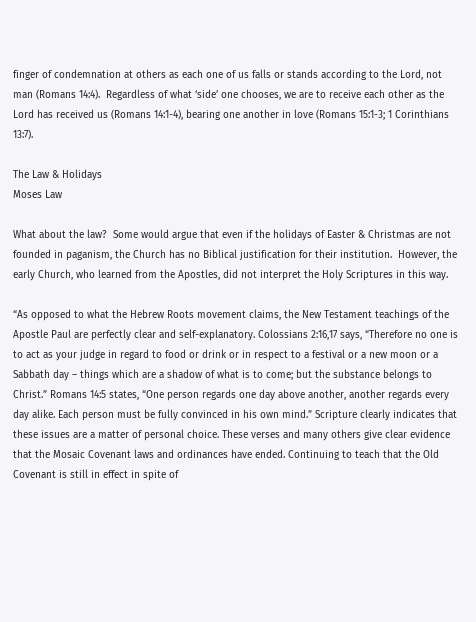finger of condemnation at others as each one of us falls or stands according to the Lord, not man (Romans 14:4).  Regardless of what ‘side’ one chooses, we are to receive each other as the Lord has received us (Romans 14:1-4), bearing one another in love (Romans 15:1-3; 1 Corinthians 13:7).

The Law & Holidays
Moses Law

What about the law?  Some would argue that even if the holidays of Easter & Christmas are not founded in paganism, the Church has no Biblical justification for their institution.  However, the early Church, who learned from the Apostles, did not interpret the Holy Scriptures in this way.

“As opposed to what the Hebrew Roots movement claims, the New Testament teachings of the Apostle Paul are perfectly clear and self-explanatory. Colossians 2:16,17 says, “Therefore no one is to act as your judge in regard to food or drink or in respect to a festival or a new moon or a Sabbath day – things which are a shadow of what is to come; but the substance belongs to Christ.” Romans 14:5 states, “One person regards one day above another, another regards every day alike. Each person must be fully convinced in his own mind.” Scripture clearly indicates that these issues are a matter of personal choice. These verses and many others give clear evidence that the Mosaic Covenant laws and ordinances have ended. Continuing to teach that the Old Covenant is still in effect in spite of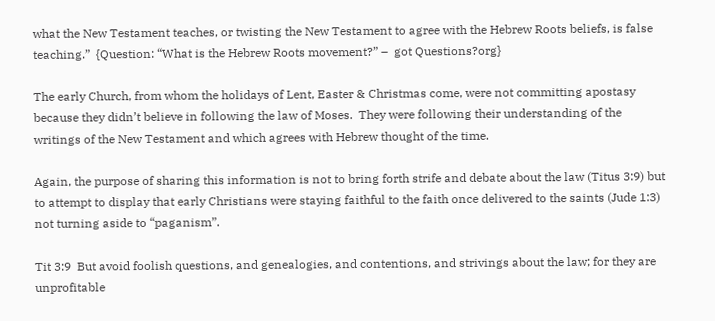what the New Testament teaches, or twisting the New Testament to agree with the Hebrew Roots beliefs, is false teaching.”  {Question: “What is the Hebrew Roots movement?” –  got Questions?org}

The early Church, from whom the holidays of Lent, Easter & Christmas come, were not committing apostasy because they didn’t believe in following the law of Moses.  They were following their understanding of the writings of the New Testament and which agrees with Hebrew thought of the time.

Again, the purpose of sharing this information is not to bring forth strife and debate about the law (Titus 3:9) but to attempt to display that early Christians were staying faithful to the faith once delivered to the saints (Jude 1:3) not turning aside to “paganism”.

Tit 3:9  But avoid foolish questions, and genealogies, and contentions, and strivings about the law; for they are unprofitable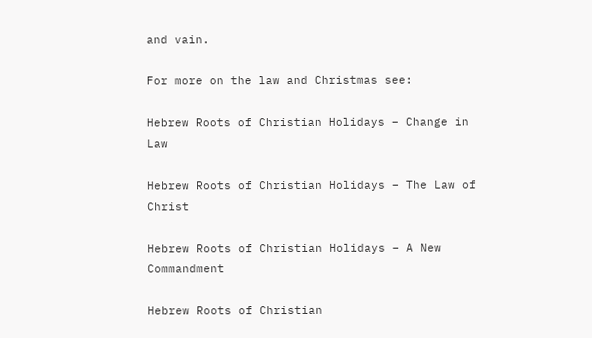and vain.

For more on the law and Christmas see:

Hebrew Roots of Christian Holidays – Change in Law

Hebrew Roots of Christian Holidays – The Law of Christ

Hebrew Roots of Christian Holidays – A New Commandment

Hebrew Roots of Christian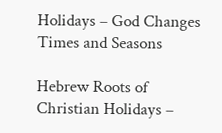Holidays – God Changes Times and Seasons

Hebrew Roots of Christian Holidays –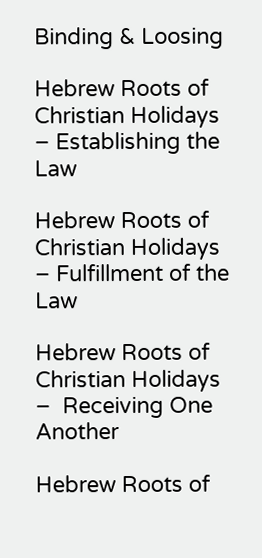Binding & Loosing

Hebrew Roots of Christian Holidays – Establishing the Law

Hebrew Roots of Christian Holidays – Fulfillment of the Law

Hebrew Roots of Christian Holidays –  Receiving One Another

Hebrew Roots of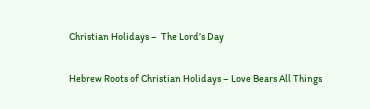Christian Holidays –  The Lord’s Day

Hebrew Roots of Christian Holidays – Love Bears All Things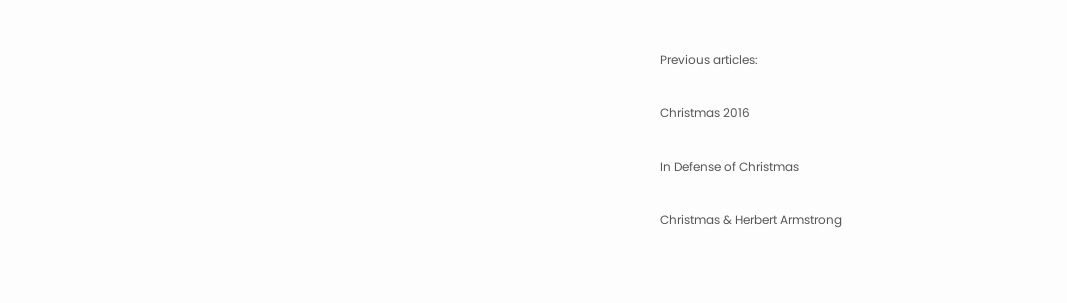Previous articles:

Christmas 2016

In Defense of Christmas

Christmas & Herbert Armstrong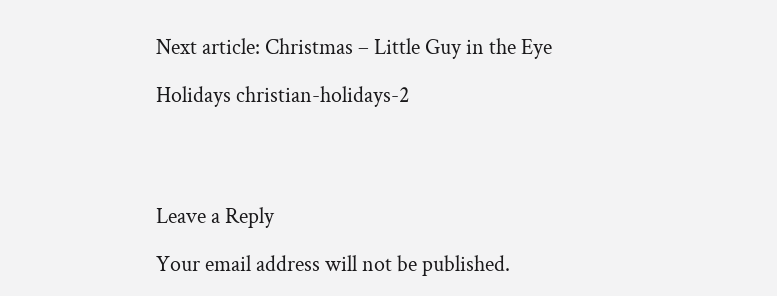Next article: Christmas – Little Guy in the Eye

Holidays christian-holidays-2




Leave a Reply

Your email address will not be published.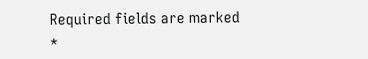Required fields are marked *